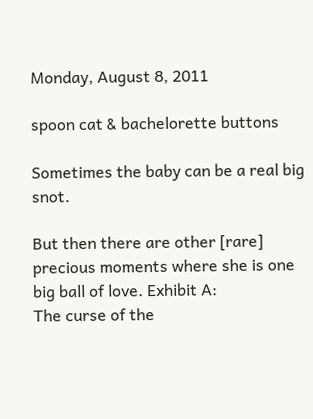Monday, August 8, 2011

spoon cat & bachelorette buttons

Sometimes the baby can be a real big snot.

But then there are other [rare] precious moments where she is one big ball of love. Exhibit A:
The curse of the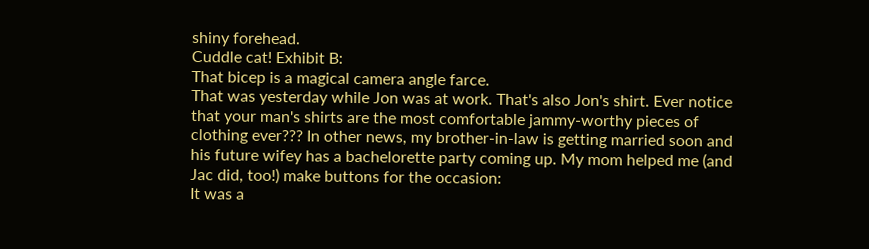shiny forehead.
Cuddle cat! Exhibit B:
That bicep is a magical camera angle farce.
That was yesterday while Jon was at work. That's also Jon's shirt. Ever notice that your man's shirts are the most comfortable jammy-worthy pieces of clothing ever??? In other news, my brother-in-law is getting married soon and his future wifey has a bachelorette party coming up. My mom helped me (and Jac did, too!) make buttons for the occasion:
It was a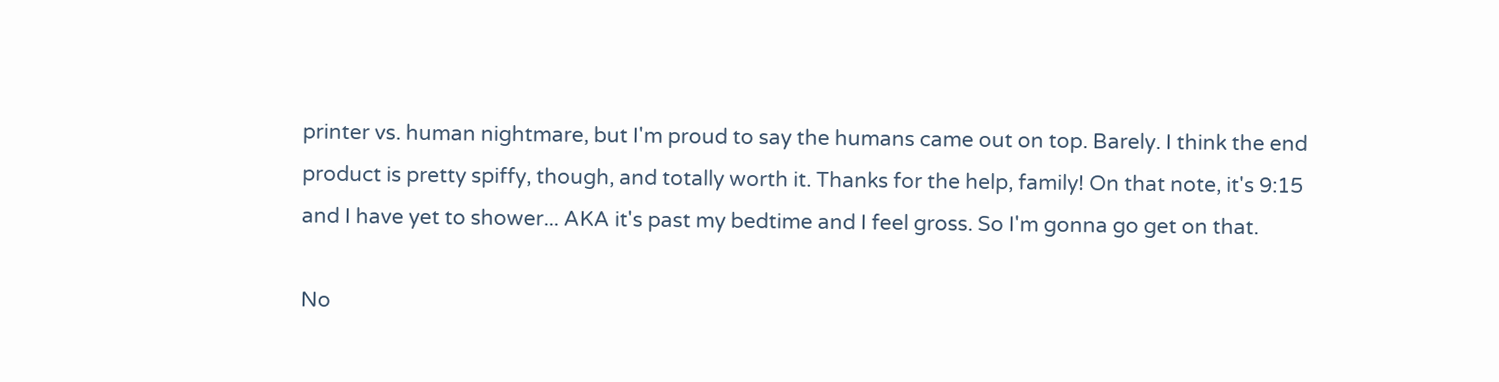printer vs. human nightmare, but I'm proud to say the humans came out on top. Barely. I think the end product is pretty spiffy, though, and totally worth it. Thanks for the help, family! On that note, it's 9:15 and I have yet to shower... AKA it's past my bedtime and I feel gross. So I'm gonna go get on that.

No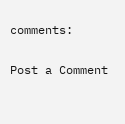comments:

Post a Comment